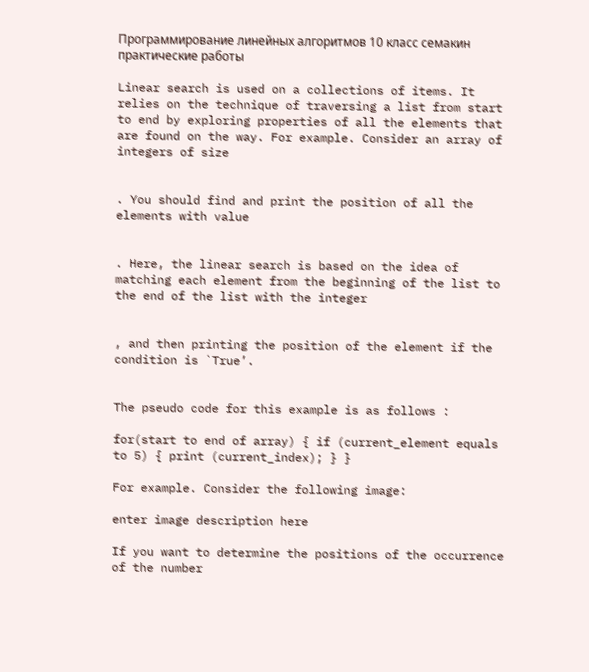Программирование линейных алгоритмов 10 класс семакин практические работы

Linear search is used on a collections of items. It relies on the technique of traversing a list from start to end by exploring properties of all the elements that are found on the way. For example. Consider an array of integers of size


. You should find and print the position of all the elements with value


. Here, the linear search is based on the idea of matching each element from the beginning of the list to the end of the list with the integer


, and then printing the position of the element if the condition is `True’.


The pseudo code for this example is as follows :

for(start to end of array) { if (current_element equals to 5) { print (current_index); } }

For example. Consider the following image:

enter image description here

If you want to determine the positions of the occurrence of the number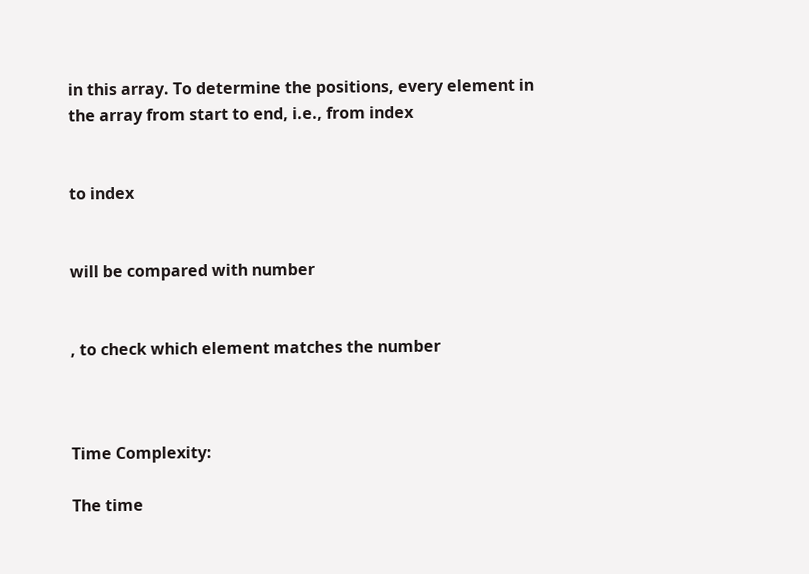in this array. To determine the positions, every element in the array from start to end, i.e., from index


to index


will be compared with number


, to check which element matches the number



Time Complexity:

The time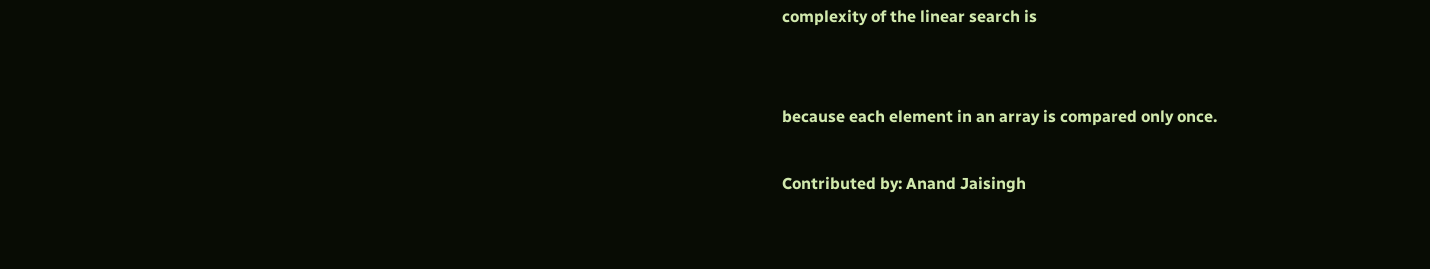complexity of the linear search is


because each element in an array is compared only once.

Contributed by: Anand Jaisingh